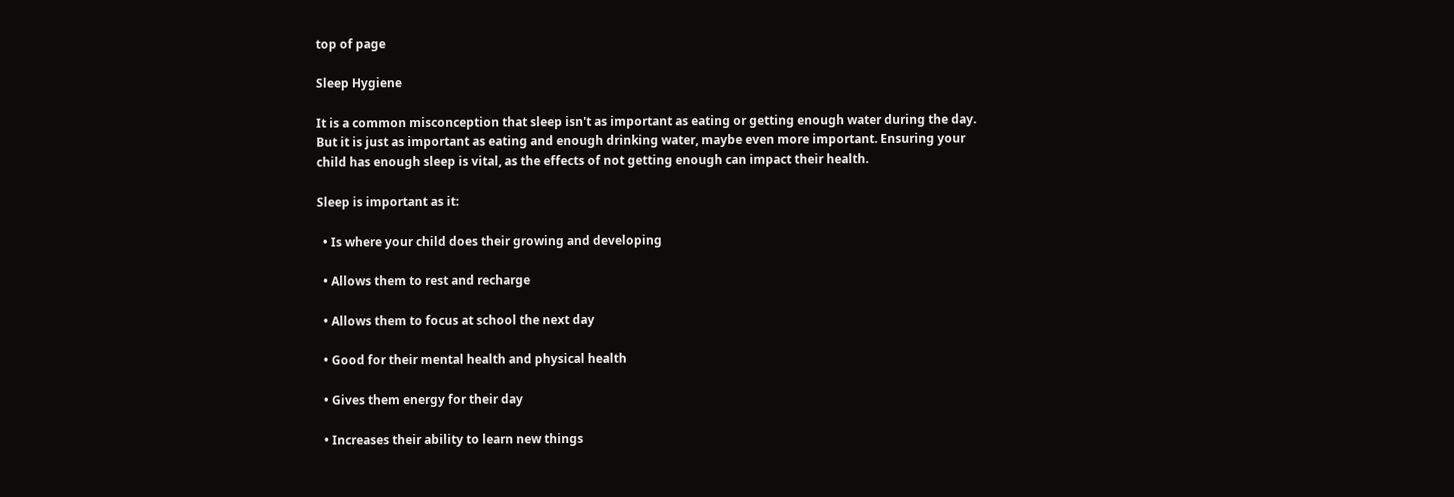top of page

Sleep Hygiene

It is a common misconception that sleep isn't as important as eating or getting enough water during the day. But it is just as important as eating and enough drinking water, maybe even more important. Ensuring your child has enough sleep is vital, as the effects of not getting enough can impact their health.

Sleep is important as it:

  • Is where your child does their growing and developing

  • Allows them to rest and recharge

  • Allows them to focus at school the next day

  • Good for their mental health and physical health

  • Gives them energy for their day

  • Increases their ability to learn new things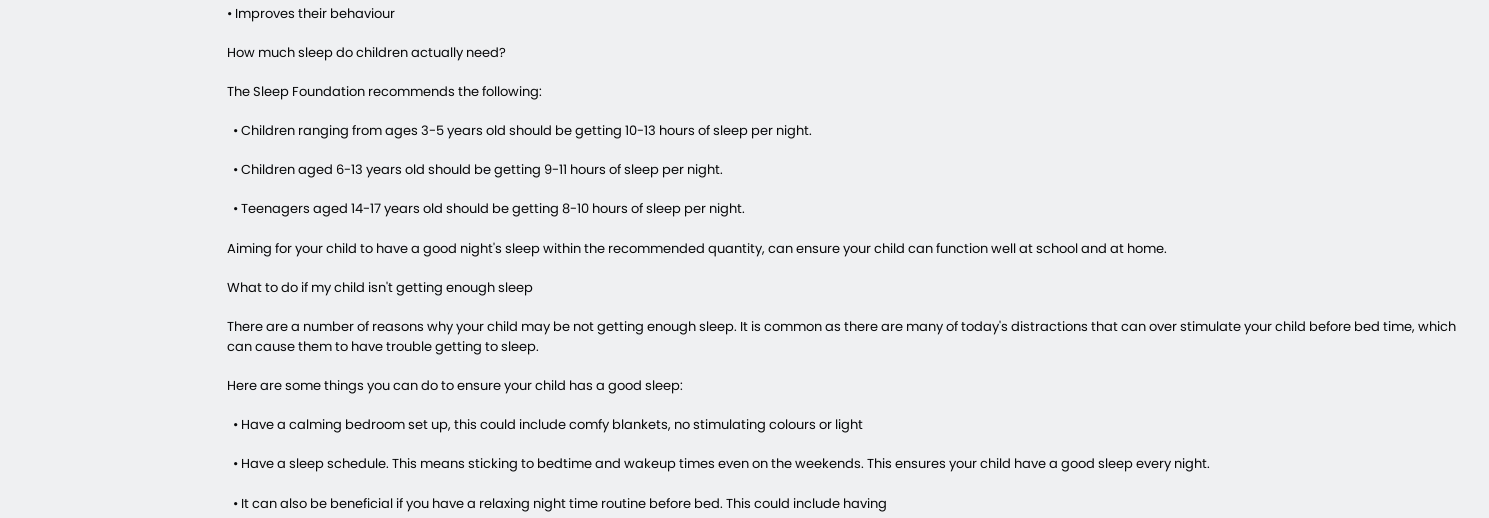• Improves their behaviour

How much sleep do children actually need?

The Sleep Foundation recommends the following:

  • Children ranging from ages 3-5 years old should be getting 10-13 hours of sleep per night.

  • Children aged 6-13 years old should be getting 9-11 hours of sleep per night.

  • Teenagers aged 14-17 years old should be getting 8-10 hours of sleep per night.

Aiming for your child to have a good night's sleep within the recommended quantity, can ensure your child can function well at school and at home.

What to do if my child isn't getting enough sleep

There are a number of reasons why your child may be not getting enough sleep. It is common as there are many of today's distractions that can over stimulate your child before bed time, which can cause them to have trouble getting to sleep.

Here are some things you can do to ensure your child has a good sleep:

  • Have a calming bedroom set up, this could include comfy blankets, no stimulating colours or light

  • Have a sleep schedule. This means sticking to bedtime and wakeup times even on the weekends. This ensures your child have a good sleep every night.

  • It can also be beneficial if you have a relaxing night time routine before bed. This could include having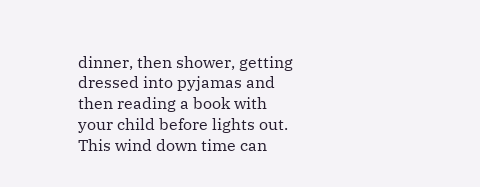dinner, then shower, getting dressed into pyjamas and then reading a book with your child before lights out. This wind down time can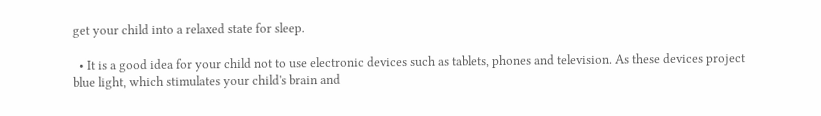get your child into a relaxed state for sleep.

  • It is a good idea for your child not to use electronic devices such as tablets, phones and television. As these devices project blue light, which stimulates your child's brain and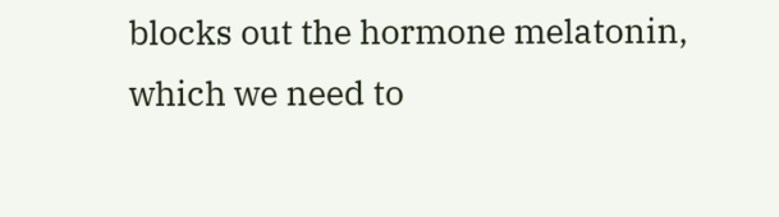blocks out the hormone melatonin, which we need to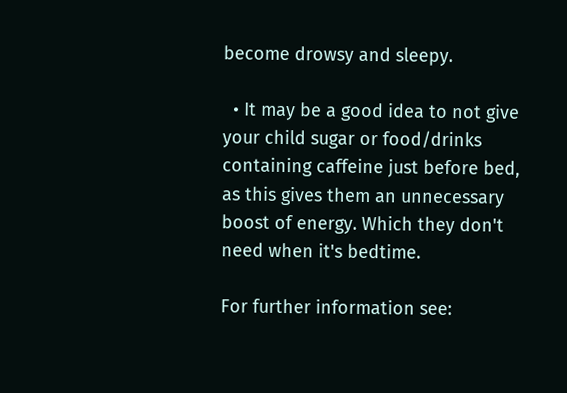become drowsy and sleepy.

  • It may be a good idea to not give your child sugar or food/drinks containing caffeine just before bed, as this gives them an unnecessary boost of energy. Which they don't need when it's bedtime.

For further information see: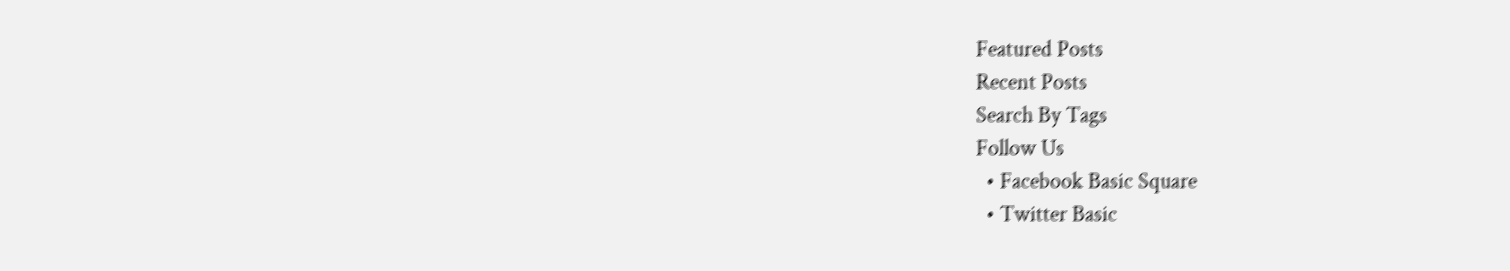Featured Posts
Recent Posts
Search By Tags
Follow Us
  • Facebook Basic Square
  • Twitter Basic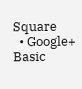Square
  • Google+ Basic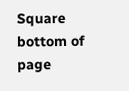Square
bottom of page